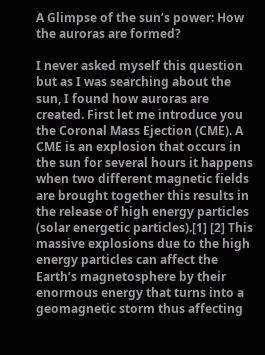A Glimpse of the sun’s power: How the auroras are formed?

I never asked myself this question but as I was searching about the sun, I found how auroras are created. First let me introduce you the Coronal Mass Ejection (CME). A CME is an explosion that occurs in the sun for several hours it happens when two different magnetic fields are brought together this results in the release of high energy particles (solar energetic particles).[1] [2] This massive explosions due to the high energy particles can affect the Earth’s magnetosphere by their enormous energy that turns into a geomagnetic storm thus affecting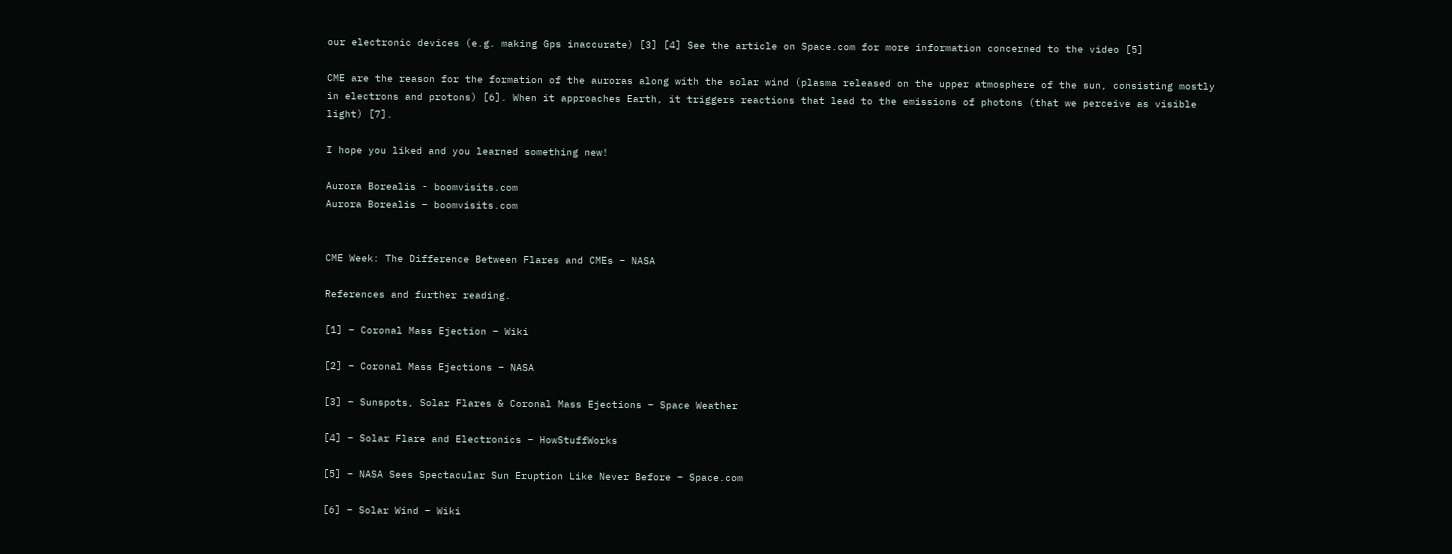our electronic devices (e.g. making Gps inaccurate) [3] [4] See the article on Space.com for more information concerned to the video [5]

CME are the reason for the formation of the auroras along with the solar wind (plasma released on the upper atmosphere of the sun, consisting mostly in electrons and protons) [6]. When it approaches Earth, it triggers reactions that lead to the emissions of photons (that we perceive as visible light) [7].

I hope you liked and you learned something new!

Aurora Borealis - boomvisits.com
Aurora Borealis – boomvisits.com


CME Week: The Difference Between Flares and CMEs – NASA

References and further reading.

[1] – Coronal Mass Ejection – Wiki

[2] – Coronal Mass Ejections – NASA

[3] – Sunspots, Solar Flares & Coronal Mass Ejections – Space Weather

[4] – Solar Flare and Electronics – HowStuffWorks

[5] – NASA Sees Spectacular Sun Eruption Like Never Before – Space.com

[6] – Solar Wind – Wiki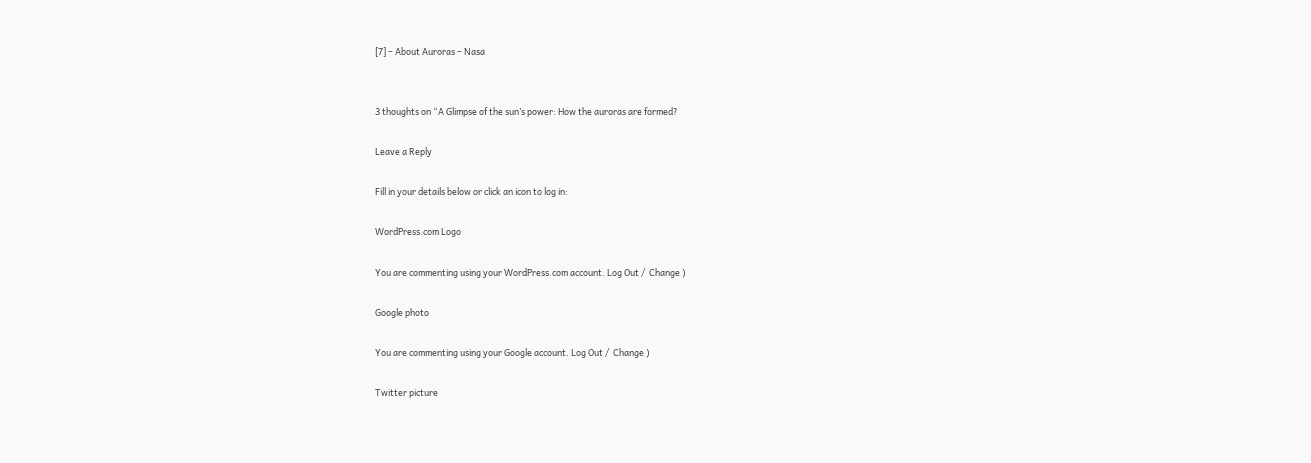[7] – About Auroras – Nasa


3 thoughts on “A Glimpse of the sun’s power: How the auroras are formed?

Leave a Reply

Fill in your details below or click an icon to log in:

WordPress.com Logo

You are commenting using your WordPress.com account. Log Out /  Change )

Google photo

You are commenting using your Google account. Log Out /  Change )

Twitter picture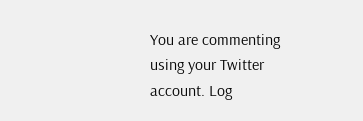You are commenting using your Twitter account. Log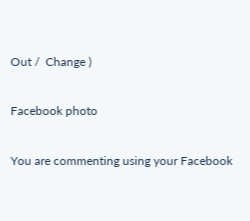Out /  Change )

Facebook photo

You are commenting using your Facebook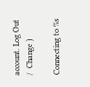account. Log Out /  Change )

Connecting to %s